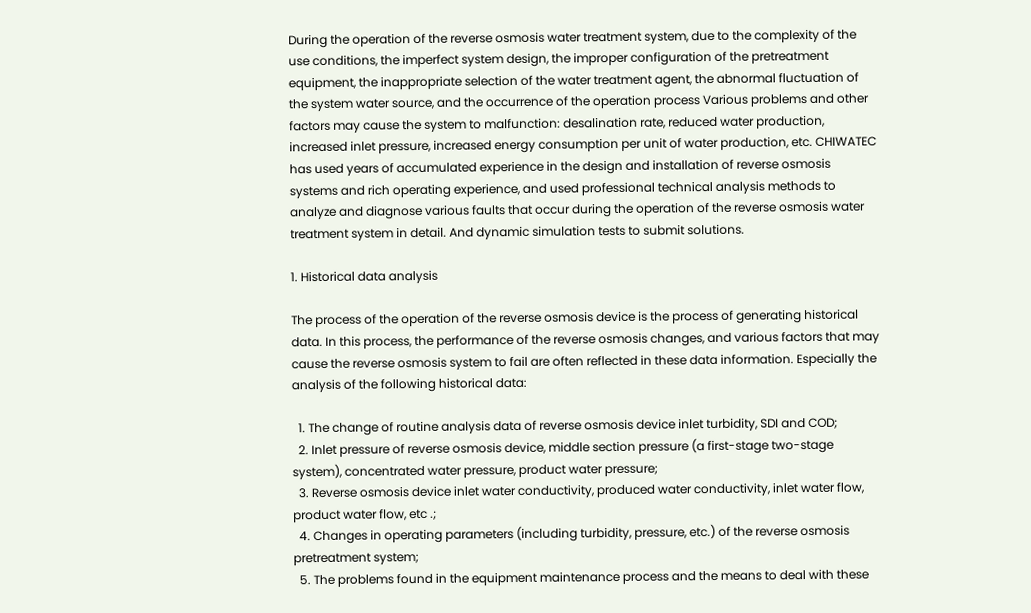During the operation of the reverse osmosis water treatment system, due to the complexity of the use conditions, the imperfect system design, the improper configuration of the pretreatment equipment, the inappropriate selection of the water treatment agent, the abnormal fluctuation of the system water source, and the occurrence of the operation process Various problems and other factors may cause the system to malfunction: desalination rate, reduced water production, increased inlet pressure, increased energy consumption per unit of water production, etc. CHIWATEC has used years of accumulated experience in the design and installation of reverse osmosis systems and rich operating experience, and used professional technical analysis methods to analyze and diagnose various faults that occur during the operation of the reverse osmosis water treatment system in detail. And dynamic simulation tests to submit solutions.

1. Historical data analysis

The process of the operation of the reverse osmosis device is the process of generating historical data. In this process, the performance of the reverse osmosis changes, and various factors that may cause the reverse osmosis system to fail are often reflected in these data information. Especially the analysis of the following historical data:

  1. The change of routine analysis data of reverse osmosis device inlet turbidity, SDI and COD;
  2. Inlet pressure of reverse osmosis device, middle section pressure (a first-stage two-stage system), concentrated water pressure, product water pressure;
  3. Reverse osmosis device inlet water conductivity, produced water conductivity, inlet water flow, product water flow, etc .;
  4. Changes in operating parameters (including turbidity, pressure, etc.) of the reverse osmosis pretreatment system;
  5. The problems found in the equipment maintenance process and the means to deal with these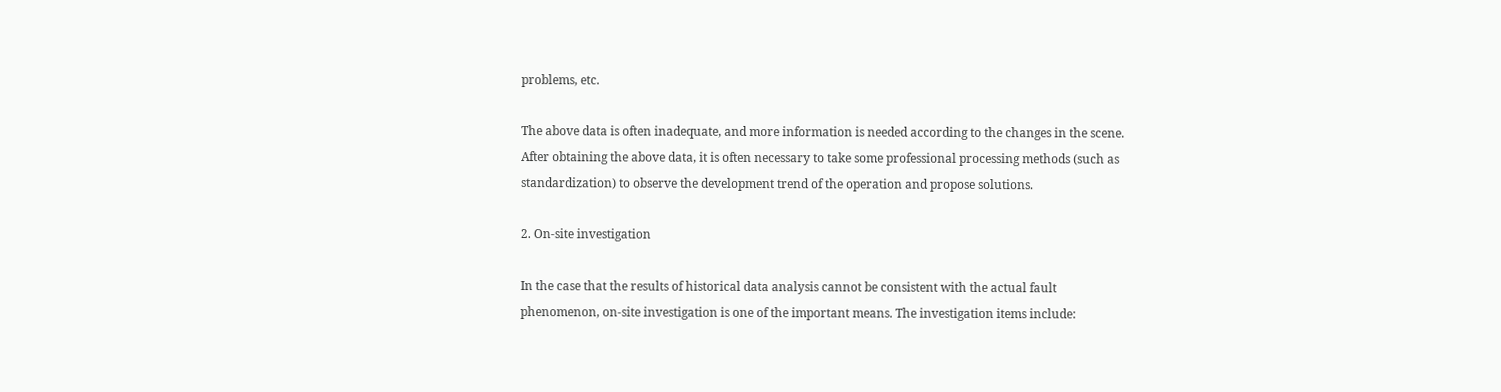problems, etc.

The above data is often inadequate, and more information is needed according to the changes in the scene. After obtaining the above data, it is often necessary to take some professional processing methods (such as standardization) to observe the development trend of the operation and propose solutions.

2. On-site investigation

In the case that the results of historical data analysis cannot be consistent with the actual fault phenomenon, on-site investigation is one of the important means. The investigation items include: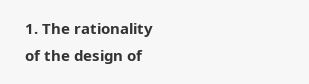1. The rationality of the design of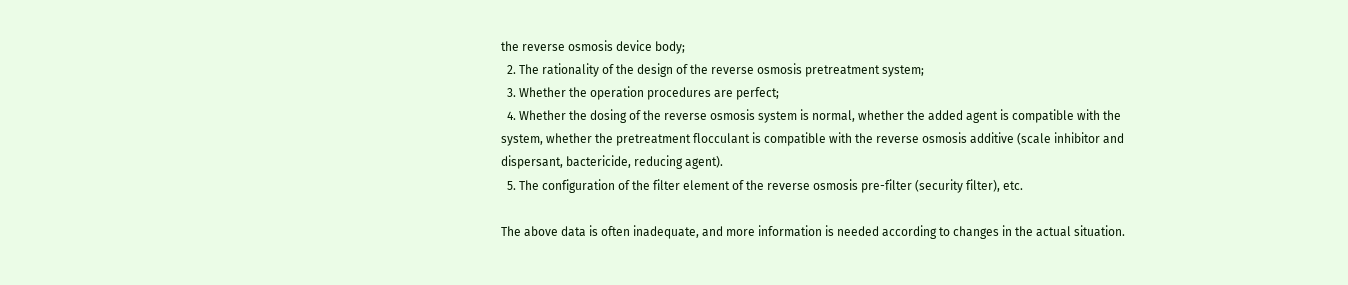the reverse osmosis device body;
  2. The rationality of the design of the reverse osmosis pretreatment system;
  3. Whether the operation procedures are perfect;
  4. Whether the dosing of the reverse osmosis system is normal, whether the added agent is compatible with the system, whether the pretreatment flocculant is compatible with the reverse osmosis additive (scale inhibitor and dispersant, bactericide, reducing agent).
  5. The configuration of the filter element of the reverse osmosis pre-filter (security filter), etc.

The above data is often inadequate, and more information is needed according to changes in the actual situation.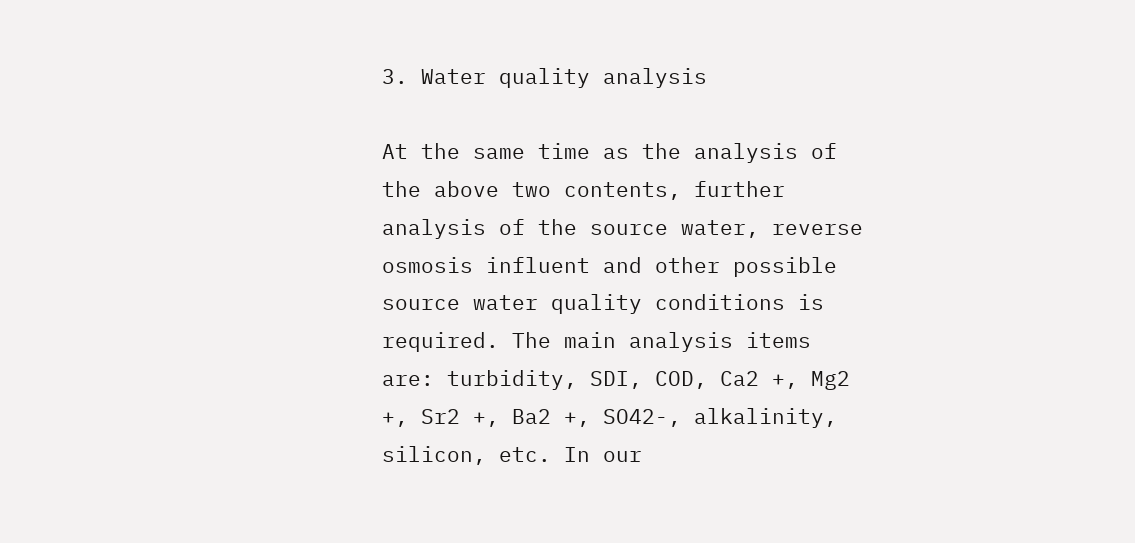3. Water quality analysis

At the same time as the analysis of the above two contents, further analysis of the source water, reverse osmosis influent and other possible source water quality conditions is required. The main analysis items are: turbidity, SDI, COD, Ca2 +, Mg2 +, Sr2 +, Ba2 +, SO42-, alkalinity, silicon, etc. In our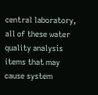central laboratory, all of these water quality analysis items that may cause system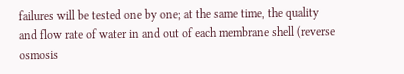failures will be tested one by one; at the same time, the quality and flow rate of water in and out of each membrane shell (reverse osmosis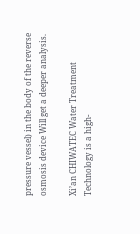pressure vessel) in the body of the reverse osmosis device Will get a deeper analysis.

Xi’an CHIWATEC Water Treatment Technology is a high-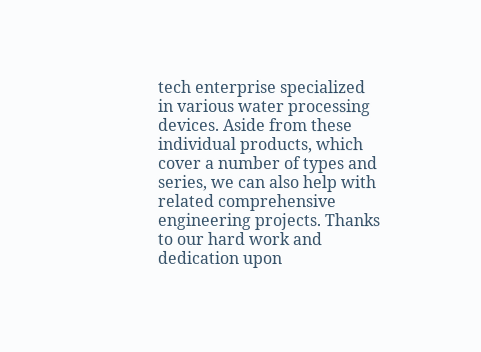tech enterprise specialized in various water processing devices. Aside from these individual products, which cover a number of types and series, we can also help with related comprehensive engineering projects. Thanks to our hard work and dedication upon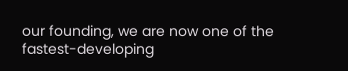our founding, we are now one of the fastest-developing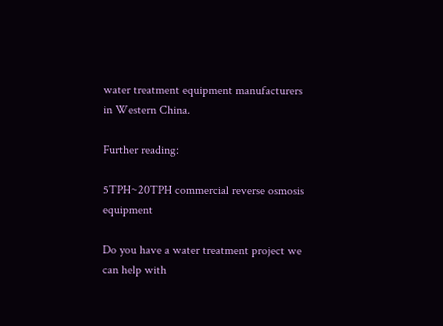water treatment equipment manufacturers in Western China.

Further reading:

5TPH~20TPH commercial reverse osmosis equipment

Do you have a water treatment project we can help with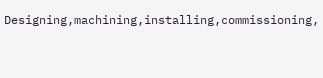Designing,machining,installing,commissioning,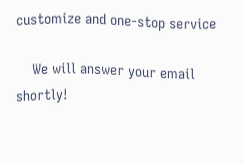customize and one-stop service

    We will answer your email shortly!